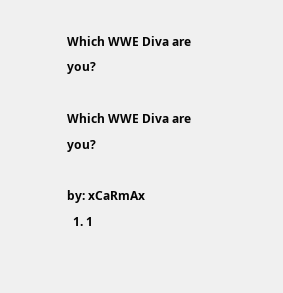Which WWE Diva are you?

Which WWE Diva are you?

by: xCaRmAx
  1. 1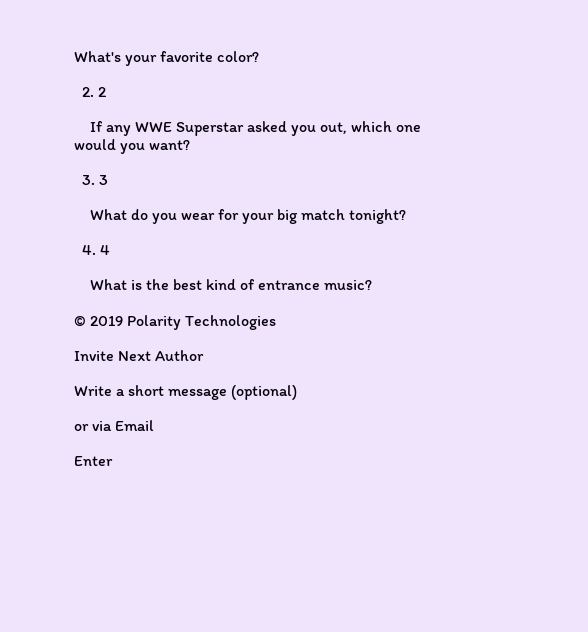What's your favorite color?

  2. 2

    If any WWE Superstar asked you out, which one would you want?

  3. 3

    What do you wear for your big match tonight?

  4. 4

    What is the best kind of entrance music?

© 2019 Polarity Technologies

Invite Next Author

Write a short message (optional)

or via Email

Enter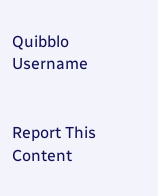Quibblo Username


Report This Content